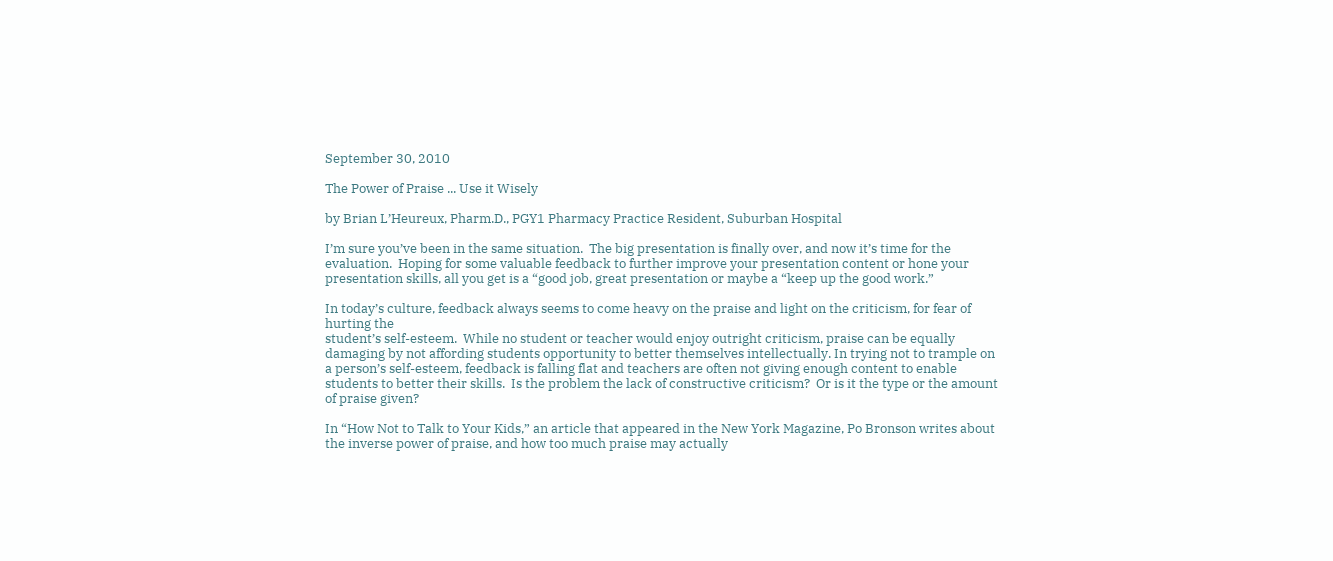September 30, 2010

The Power of Praise ... Use it Wisely

by Brian L’Heureux, Pharm.D., PGY1 Pharmacy Practice Resident, Suburban Hospital

I’m sure you’ve been in the same situation.  The big presentation is finally over, and now it’s time for the evaluation.  Hoping for some valuable feedback to further improve your presentation content or hone your presentation skills, all you get is a “good job, great presentation or maybe a “keep up the good work.”

In today’s culture, feedback always seems to come heavy on the praise and light on the criticism, for fear of hurting the
student’s self-esteem.  While no student or teacher would enjoy outright criticism, praise can be equally damaging by not affording students opportunity to better themselves intellectually. In trying not to trample on a person’s self-esteem, feedback is falling flat and teachers are often not giving enough content to enable students to better their skills.  Is the problem the lack of constructive criticism?  Or is it the type or the amount of praise given?

In “How Not to Talk to Your Kids,” an article that appeared in the New York Magazine, Po Bronson writes about the inverse power of praise, and how too much praise may actually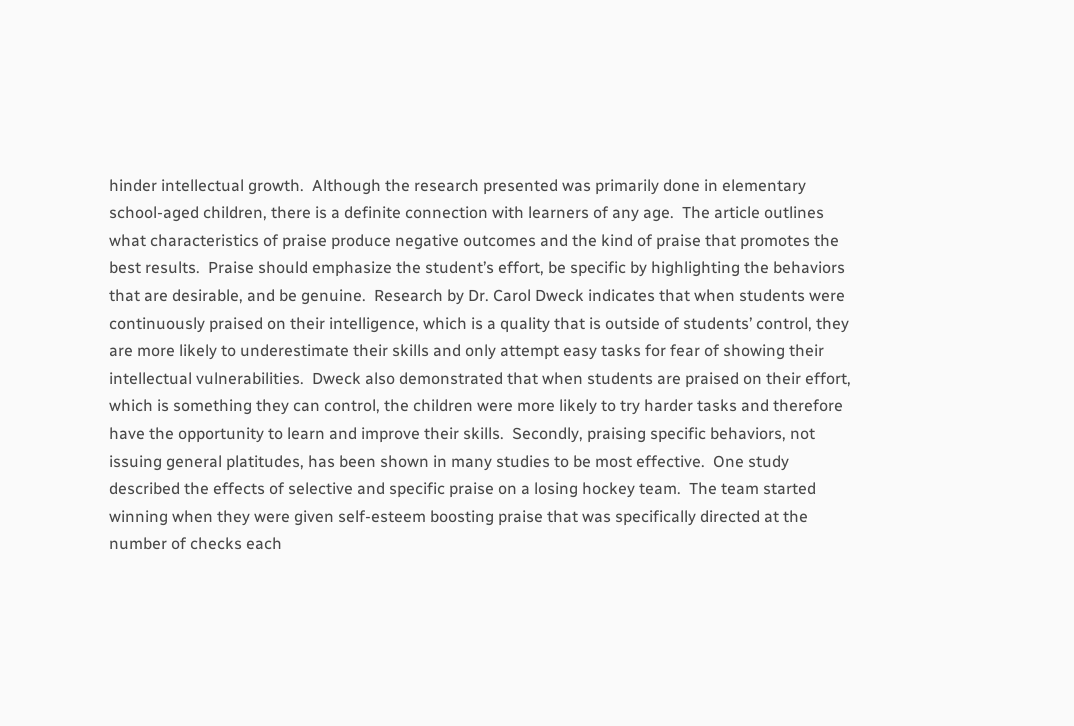hinder intellectual growth.  Although the research presented was primarily done in elementary school-aged children, there is a definite connection with learners of any age.  The article outlines what characteristics of praise produce negative outcomes and the kind of praise that promotes the best results.  Praise should emphasize the student’s effort, be specific by highlighting the behaviors that are desirable, and be genuine.  Research by Dr. Carol Dweck indicates that when students were continuously praised on their intelligence, which is a quality that is outside of students’ control, they are more likely to underestimate their skills and only attempt easy tasks for fear of showing their intellectual vulnerabilities.  Dweck also demonstrated that when students are praised on their effort, which is something they can control, the children were more likely to try harder tasks and therefore have the opportunity to learn and improve their skills.  Secondly, praising specific behaviors, not issuing general platitudes, has been shown in many studies to be most effective.  One study described the effects of selective and specific praise on a losing hockey team.  The team started winning when they were given self-esteem boosting praise that was specifically directed at the number of checks each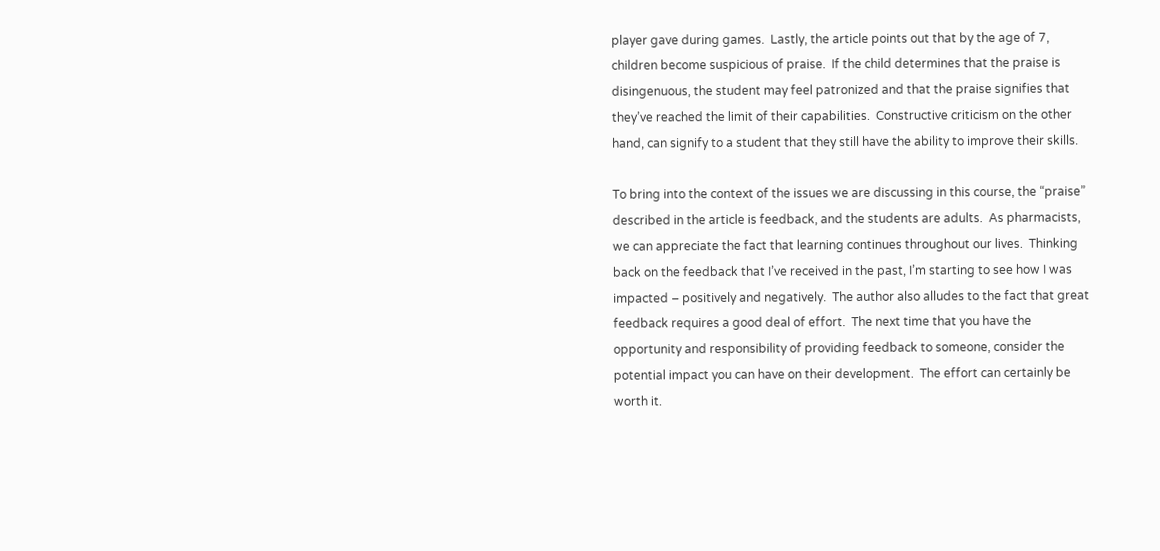player gave during games.  Lastly, the article points out that by the age of 7, children become suspicious of praise.  If the child determines that the praise is disingenuous, the student may feel patronized and that the praise signifies that they’ve reached the limit of their capabilities.  Constructive criticism on the other hand, can signify to a student that they still have the ability to improve their skills.

To bring into the context of the issues we are discussing in this course, the “praise” described in the article is feedback, and the students are adults.  As pharmacists, we can appreciate the fact that learning continues throughout our lives.  Thinking back on the feedback that I’ve received in the past, I’m starting to see how I was impacted – positively and negatively.  The author also alludes to the fact that great feedback requires a good deal of effort.  The next time that you have the opportunity and responsibility of providing feedback to someone, consider the potential impact you can have on their development.  The effort can certainly be worth it.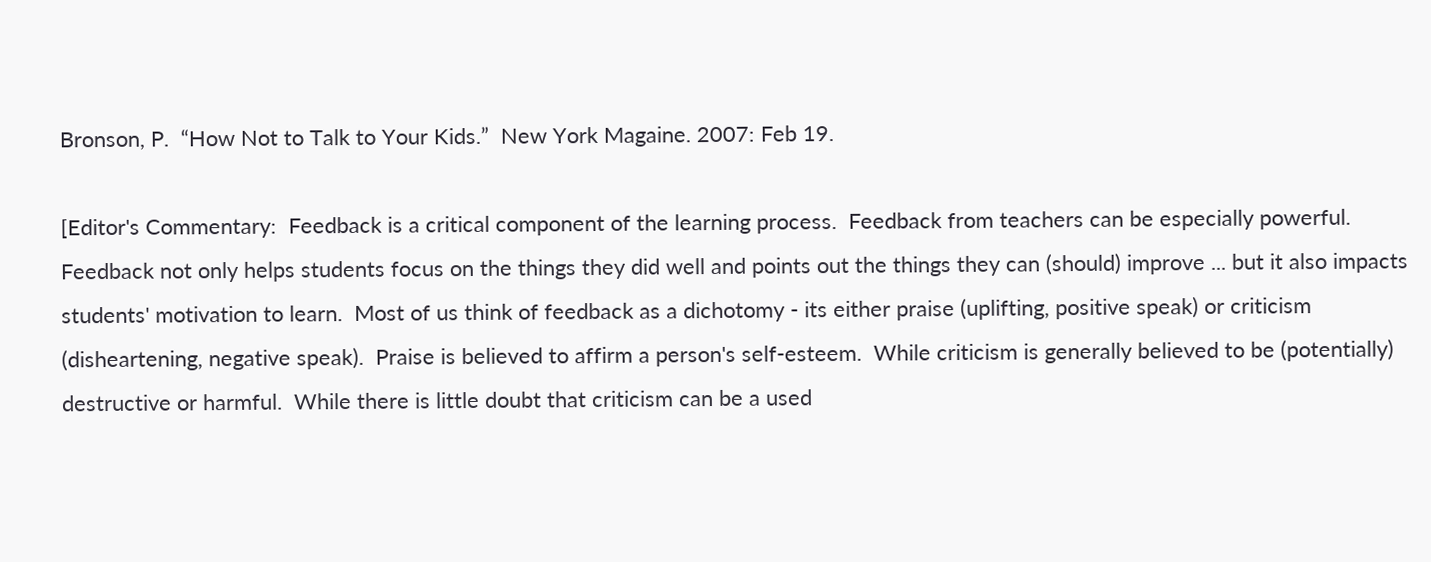Bronson, P.  “How Not to Talk to Your Kids.”  New York Magaine. 2007: Feb 19.

[Editor's Commentary:  Feedback is a critical component of the learning process.  Feedback from teachers can be especially powerful.  Feedback not only helps students focus on the things they did well and points out the things they can (should) improve ... but it also impacts students' motivation to learn.  Most of us think of feedback as a dichotomy - its either praise (uplifting, positive speak) or criticism (disheartening, negative speak).  Praise is believed to affirm a person's self-esteem.  While criticism is generally believed to be (potentially) destructive or harmful.  While there is little doubt that criticism can be a used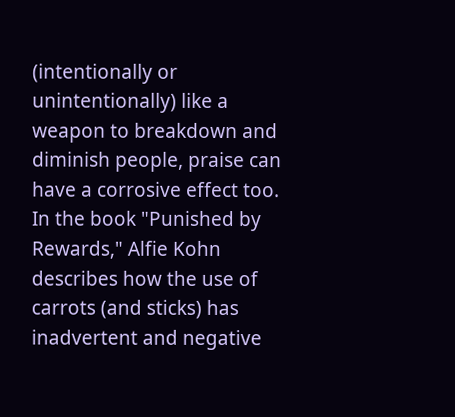(intentionally or unintentionally) like a weapon to breakdown and diminish people, praise can have a corrosive effect too.  In the book "Punished by Rewards," Alfie Kohn describes how the use of carrots (and sticks) has inadvertent and negative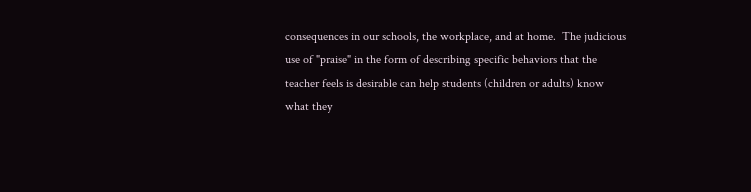consequences in our schools, the workplace, and at home.  The judicious use of "praise" in the form of describing specific behaviors that the teacher feels is desirable can help students (children or adults) know what they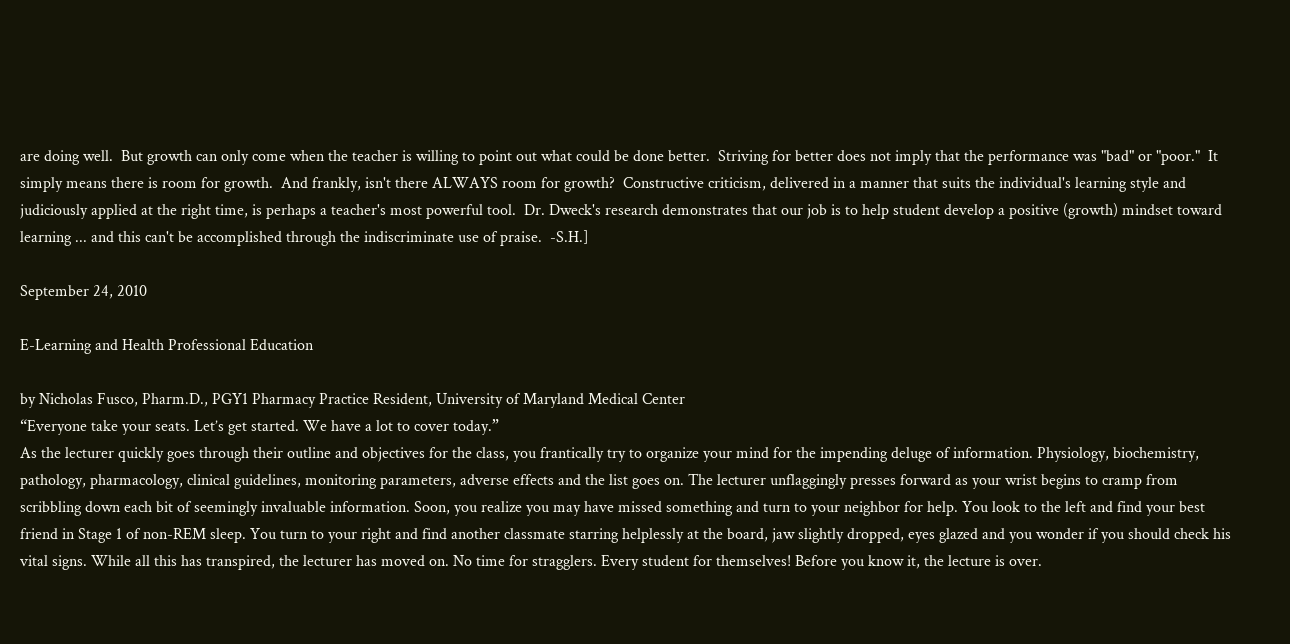are doing well.  But growth can only come when the teacher is willing to point out what could be done better.  Striving for better does not imply that the performance was "bad" or "poor."  It simply means there is room for growth.  And frankly, isn't there ALWAYS room for growth?  Constructive criticism, delivered in a manner that suits the individual's learning style and judiciously applied at the right time, is perhaps a teacher's most powerful tool.  Dr. Dweck's research demonstrates that our job is to help student develop a positive (growth) mindset toward learning ... and this can't be accomplished through the indiscriminate use of praise.  -S.H.]

September 24, 2010

E-Learning and Health Professional Education

by Nicholas Fusco, Pharm.D., PGY1 Pharmacy Practice Resident, University of Maryland Medical Center
“Everyone take your seats. Let’s get started. We have a lot to cover today.”
As the lecturer quickly goes through their outline and objectives for the class, you frantically try to organize your mind for the impending deluge of information. Physiology, biochemistry, pathology, pharmacology, clinical guidelines, monitoring parameters, adverse effects and the list goes on. The lecturer unflaggingly presses forward as your wrist begins to cramp from scribbling down each bit of seemingly invaluable information. Soon, you realize you may have missed something and turn to your neighbor for help. You look to the left and find your best friend in Stage 1 of non-REM sleep. You turn to your right and find another classmate starring helplessly at the board, jaw slightly dropped, eyes glazed and you wonder if you should check his vital signs. While all this has transpired, the lecturer has moved on. No time for stragglers. Every student for themselves! Before you know it, the lecture is over.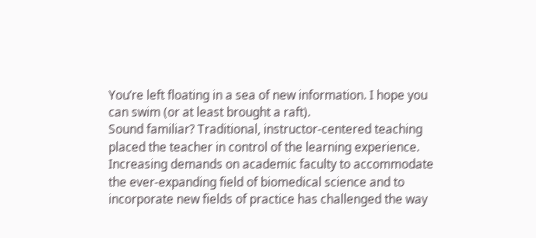You’re left floating in a sea of new information. I hope you can swim (or at least brought a raft).
Sound familiar? Traditional, instructor-centered teaching placed the teacher in control of the learning experience. Increasing demands on academic faculty to accommodate the ever-expanding field of biomedical science and to incorporate new fields of practice has challenged the way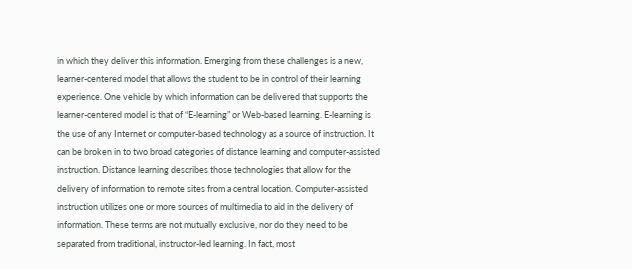in which they deliver this information. Emerging from these challenges is a new, learner-centered model that allows the student to be in control of their learning experience. One vehicle by which information can be delivered that supports the learner-centered model is that of “E-learning” or Web-based learning. E-learning is the use of any Internet or computer-based technology as a source of instruction. It can be broken in to two broad categories of distance learning and computer-assisted instruction. Distance learning describes those technologies that allow for the delivery of information to remote sites from a central location. Computer-assisted instruction utilizes one or more sources of multimedia to aid in the delivery of information. These terms are not mutually exclusive, nor do they need to be separated from traditional, instructor-led learning. In fact, most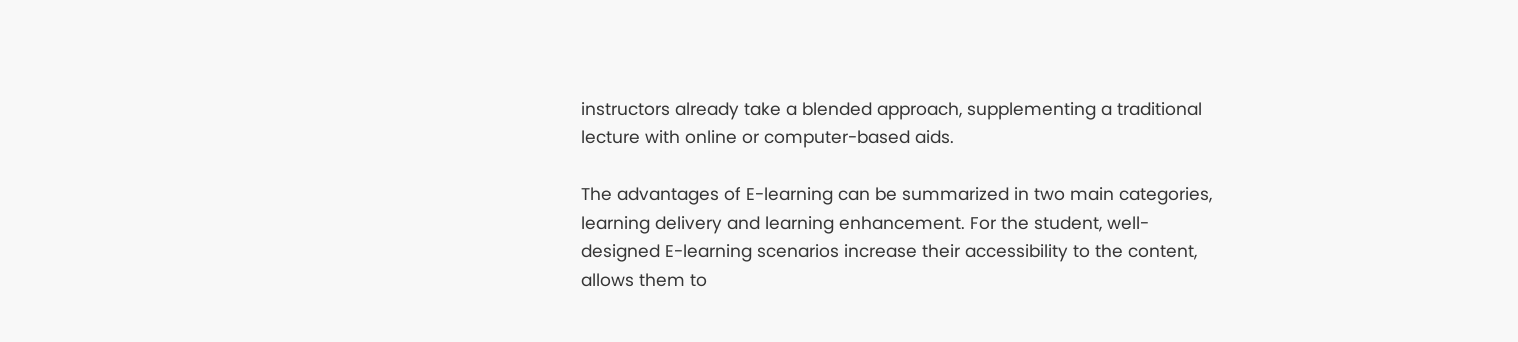instructors already take a blended approach, supplementing a traditional lecture with online or computer-based aids.

The advantages of E-learning can be summarized in two main categories, learning delivery and learning enhancement. For the student, well-designed E-learning scenarios increase their accessibility to the content, allows them to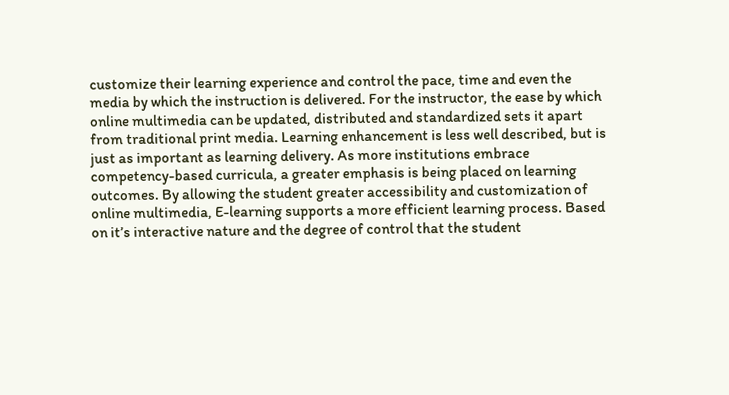customize their learning experience and control the pace, time and even the media by which the instruction is delivered. For the instructor, the ease by which online multimedia can be updated, distributed and standardized sets it apart from traditional print media. Learning enhancement is less well described, but is just as important as learning delivery. As more institutions embrace competency-based curricula, a greater emphasis is being placed on learning outcomes. By allowing the student greater accessibility and customization of online multimedia, E-learning supports a more efficient learning process. Based on it’s interactive nature and the degree of control that the student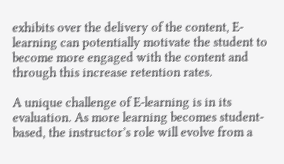exhibits over the delivery of the content, E-learning can potentially motivate the student to become more engaged with the content and through this increase retention rates.

A unique challenge of E-learning is in its evaluation. As more learning becomes student-based, the instructor’s role will evolve from a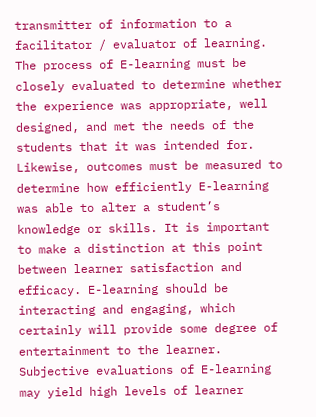transmitter of information to a facilitator / evaluator of learning. The process of E-learning must be closely evaluated to determine whether the experience was appropriate, well designed, and met the needs of the students that it was intended for. Likewise, outcomes must be measured to determine how efficiently E-learning was able to alter a student’s knowledge or skills. It is important to make a distinction at this point between learner satisfaction and efficacy. E-learning should be interacting and engaging, which certainly will provide some degree of entertainment to the learner. Subjective evaluations of E-learning may yield high levels of learner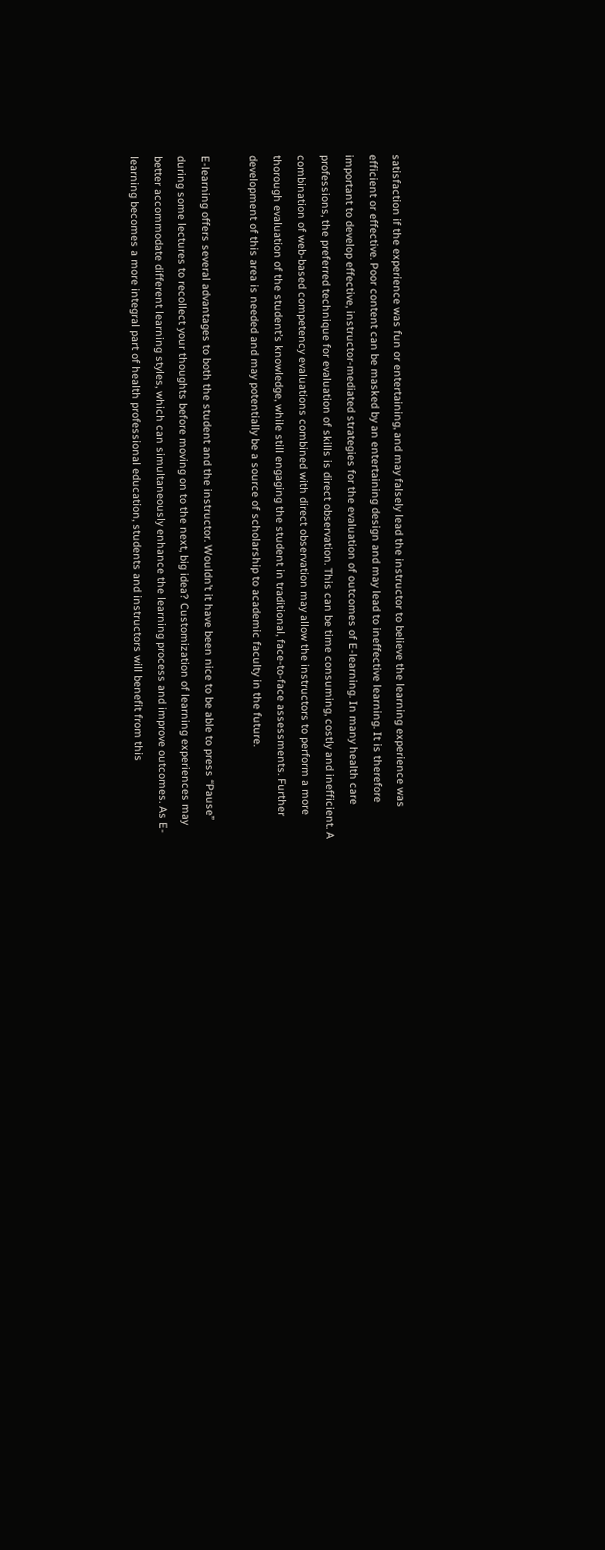satisfaction if the experience was fun or entertaining, and may falsely lead the instructor to believe the learning experience was efficient or effective. Poor content can be masked by an entertaining design and may lead to ineffective learning. It is therefore important to develop effective, instructor-mediated strategies for the evaluation of outcomes of E-learning. In many health care professions, the preferred technique for evaluation of skills is direct observation. This can be time consuming, costly and inefficient. A combination of web-based competency evaluations combined with direct observation may allow the instructors to perform a more thorough evaluation of the student’s knowledge, while still engaging the student in traditional, face-to-face assessments. Further development of this area is needed and may potentially be a source of scholarship to academic faculty in the future.

E-learning offers several advantages to both the student and the instructor. Wouldn’t it have been nice to be able to press “Pause” during some lectures to recollect your thoughts before moving on to the next, big idea? Customization of learning experiences may better accommodate different learning styles, which can simultaneously enhance the learning process and improve outcomes. As E-learning becomes a more integral part of health professional education, students and instructors will benefit from this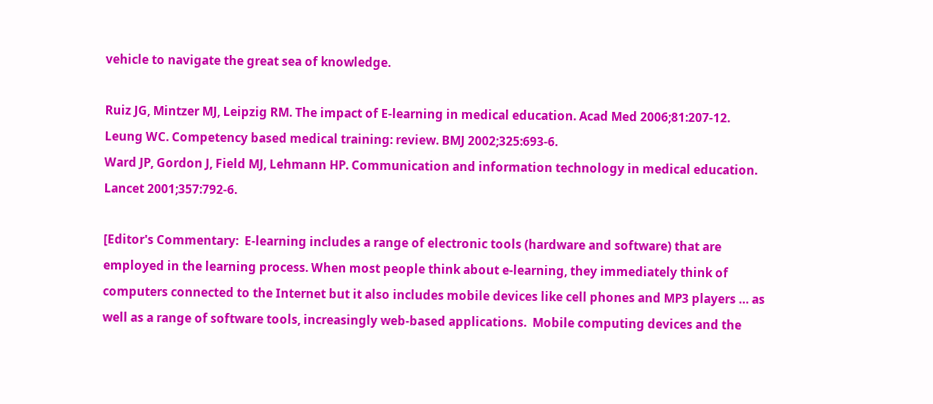vehicle to navigate the great sea of knowledge.

Ruiz JG, Mintzer MJ, Leipzig RM. The impact of E-learning in medical education. Acad Med 2006;81:207-12.
Leung WC. Competency based medical training: review. BMJ 2002;325:693-6.
Ward JP, Gordon J, Field MJ, Lehmann HP. Communication and information technology in medical education. Lancet 2001;357:792-6.

[Editor's Commentary:  E-learning includes a range of electronic tools (hardware and software) that are employed in the learning process. When most people think about e-learning, they immediately think of computers connected to the Internet but it also includes mobile devices like cell phones and MP3 players … as well as a range of software tools, increasingly web-based applications.  Mobile computing devices and the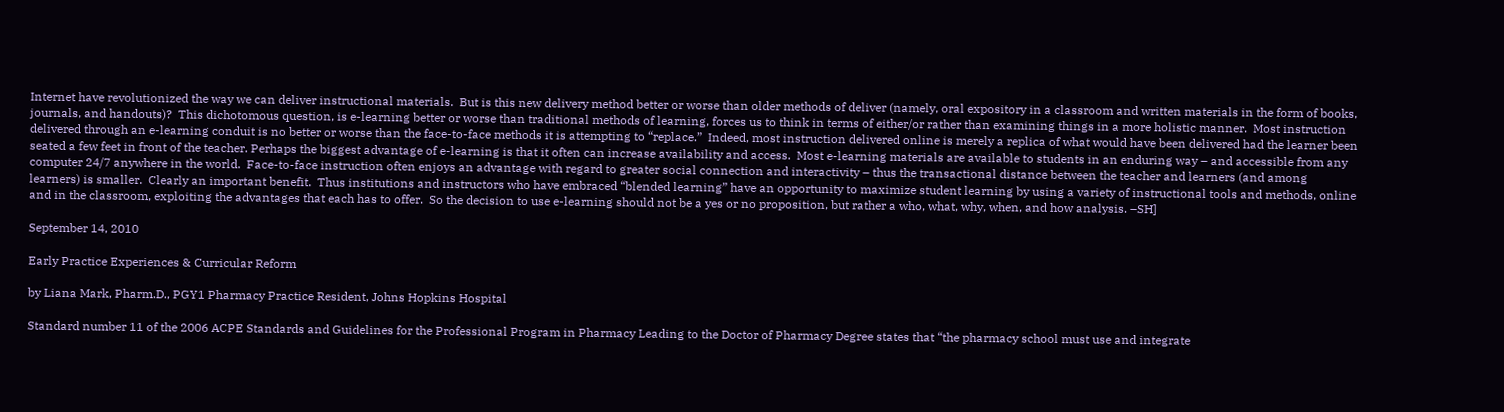Internet have revolutionized the way we can deliver instructional materials.  But is this new delivery method better or worse than older methods of deliver (namely, oral expository in a classroom and written materials in the form of books, journals, and handouts)?  This dichotomous question, is e-learning better or worse than traditional methods of learning, forces us to think in terms of either/or rather than examining things in a more holistic manner.  Most instruction delivered through an e-learning conduit is no better or worse than the face-to-face methods it is attempting to “replace.”  Indeed, most instruction delivered online is merely a replica of what would have been delivered had the learner been seated a few feet in front of the teacher. Perhaps the biggest advantage of e-learning is that it often can increase availability and access.  Most e-learning materials are available to students in an enduring way – and accessible from any computer 24/7 anywhere in the world.  Face-to-face instruction often enjoys an advantage with regard to greater social connection and interactivity – thus the transactional distance between the teacher and learners (and among learners) is smaller.  Clearly an important benefit.  Thus institutions and instructors who have embraced “blended learning” have an opportunity to maximize student learning by using a variety of instructional tools and methods, online and in the classroom, exploiting the advantages that each has to offer.  So the decision to use e-learning should not be a yes or no proposition, but rather a who, what, why, when, and how analysis. –SH]

September 14, 2010

Early Practice Experiences & Curricular Reform

by Liana Mark, Pharm.D., PGY1 Pharmacy Practice Resident, Johns Hopkins Hospital

Standard number 11 of the 2006 ACPE Standards and Guidelines for the Professional Program in Pharmacy Leading to the Doctor of Pharmacy Degree states that “the pharmacy school must use and integrate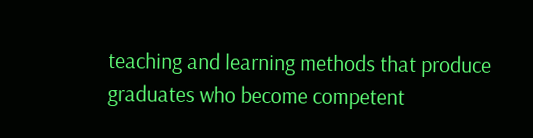teaching and learning methods that produce graduates who become competent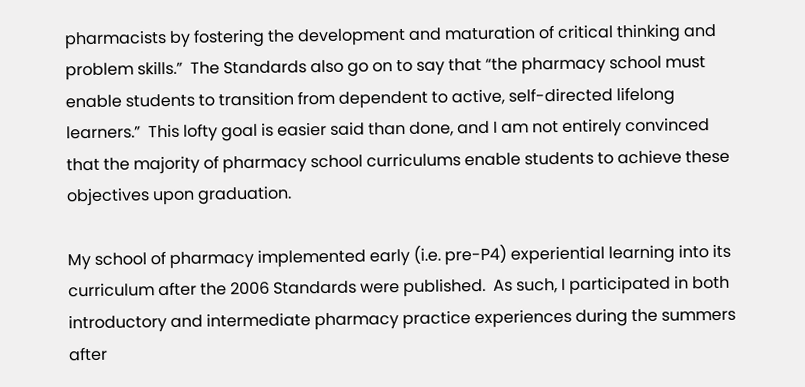pharmacists by fostering the development and maturation of critical thinking and problem skills.”  The Standards also go on to say that “the pharmacy school must enable students to transition from dependent to active, self-directed lifelong learners.”  This lofty goal is easier said than done, and I am not entirely convinced that the majority of pharmacy school curriculums enable students to achieve these objectives upon graduation.

My school of pharmacy implemented early (i.e. pre-P4) experiential learning into its curriculum after the 2006 Standards were published.  As such, I participated in both introductory and intermediate pharmacy practice experiences during the summers after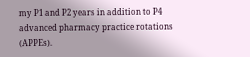my P1 and P2 years in addition to P4 advanced pharmacy practice rotations (APPEs).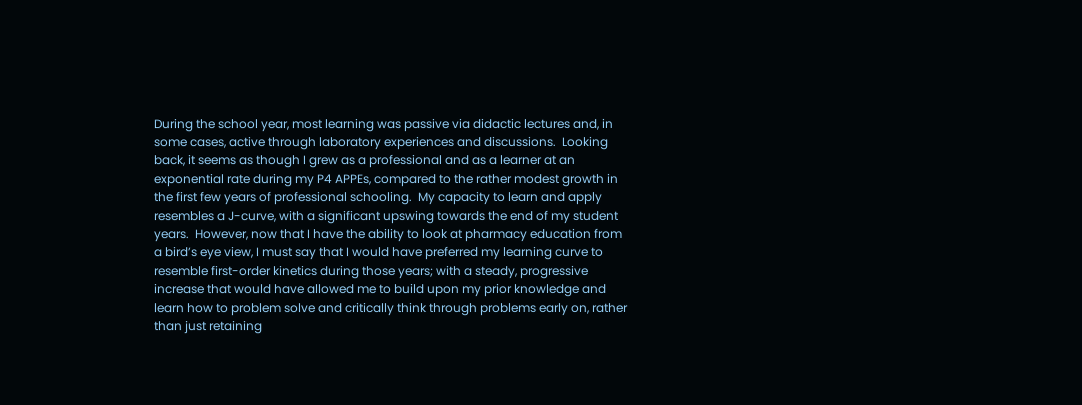During the school year, most learning was passive via didactic lectures and, in some cases, active through laboratory experiences and discussions.  Looking back, it seems as though I grew as a professional and as a learner at an exponential rate during my P4 APPEs, compared to the rather modest growth in the first few years of professional schooling.  My capacity to learn and apply resembles a J-curve, with a significant upswing towards the end of my student years.  However, now that I have the ability to look at pharmacy education from a bird’s eye view, I must say that I would have preferred my learning curve to resemble first-order kinetics during those years; with a steady, progressive increase that would have allowed me to build upon my prior knowledge and learn how to problem solve and critically think through problems early on, rather than just retaining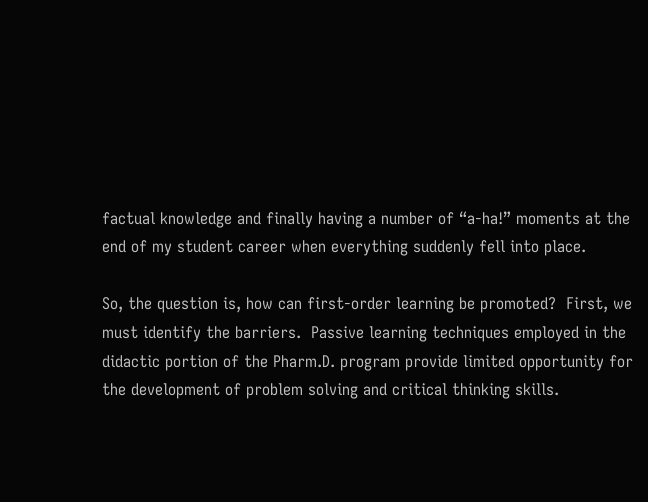factual knowledge and finally having a number of “a-ha!” moments at the end of my student career when everything suddenly fell into place.

So, the question is, how can first-order learning be promoted?  First, we must identify the barriers.  Passive learning techniques employed in the didactic portion of the Pharm.D. program provide limited opportunity for the development of problem solving and critical thinking skills.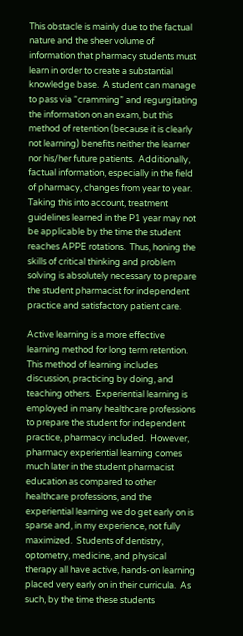This obstacle is mainly due to the factual nature and the sheer volume of information that pharmacy students must learn in order to create a substantial knowledge base.  A student can manage to pass via “cramming” and regurgitating the information on an exam, but this method of retention (because it is clearly not learning) benefits neither the learner nor his/her future patients.  Additionally, factual information, especially in the field of pharmacy, changes from year to year.  Taking this into account, treatment guidelines learned in the P1 year may not be applicable by the time the student reaches APPE rotations.  Thus, honing the skills of critical thinking and problem solving is absolutely necessary to prepare the student pharmacist for independent practice and satisfactory patient care.

Active learning is a more effective learning method for long term retention.  This method of learning includes discussion, practicing by doing, and teaching others.  Experiential learning is employed in many healthcare professions to prepare the student for independent practice, pharmacy included.  However, pharmacy experiential learning comes much later in the student pharmacist education as compared to other healthcare professions, and the experiential learning we do get early on is sparse and, in my experience, not fully maximized.  Students of dentistry, optometry, medicine, and physical therapy all have active, hands-on learning placed very early on in their curricula.  As such, by the time these students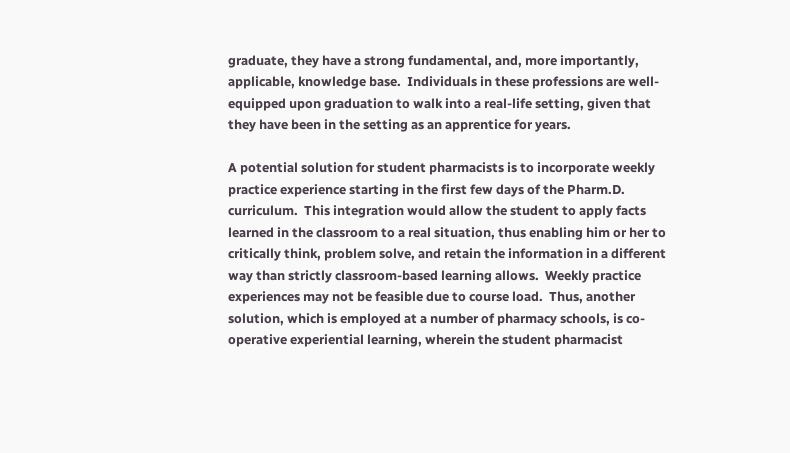graduate, they have a strong fundamental, and, more importantly, applicable, knowledge base.  Individuals in these professions are well-equipped upon graduation to walk into a real-life setting, given that they have been in the setting as an apprentice for years.

A potential solution for student pharmacists is to incorporate weekly practice experience starting in the first few days of the Pharm.D. curriculum.  This integration would allow the student to apply facts learned in the classroom to a real situation, thus enabling him or her to critically think, problem solve, and retain the information in a different way than strictly classroom-based learning allows.  Weekly practice experiences may not be feasible due to course load.  Thus, another solution, which is employed at a number of pharmacy schools, is co-operative experiential learning, wherein the student pharmacist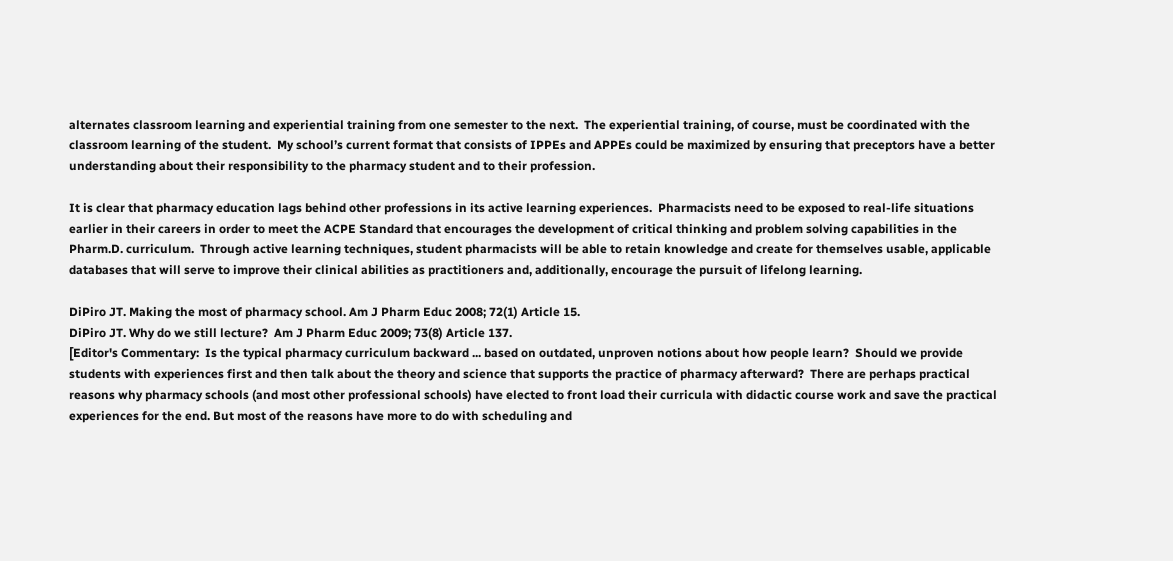alternates classroom learning and experiential training from one semester to the next.  The experiential training, of course, must be coordinated with the classroom learning of the student.  My school’s current format that consists of IPPEs and APPEs could be maximized by ensuring that preceptors have a better understanding about their responsibility to the pharmacy student and to their profession.

It is clear that pharmacy education lags behind other professions in its active learning experiences.  Pharmacists need to be exposed to real-life situations earlier in their careers in order to meet the ACPE Standard that encourages the development of critical thinking and problem solving capabilities in the Pharm.D. curriculum.  Through active learning techniques, student pharmacists will be able to retain knowledge and create for themselves usable, applicable databases that will serve to improve their clinical abilities as practitioners and, additionally, encourage the pursuit of lifelong learning.

DiPiro JT. Making the most of pharmacy school. Am J Pharm Educ 2008; 72(1) Article 15.
DiPiro JT. Why do we still lecture?  Am J Pharm Educ 2009; 73(8) Article 137.
[Editor's Commentary:  Is the typical pharmacy curriculum backward ... based on outdated, unproven notions about how people learn?  Should we provide students with experiences first and then talk about the theory and science that supports the practice of pharmacy afterward?  There are perhaps practical reasons why pharmacy schools (and most other professional schools) have elected to front load their curricula with didactic course work and save the practical experiences for the end. But most of the reasons have more to do with scheduling and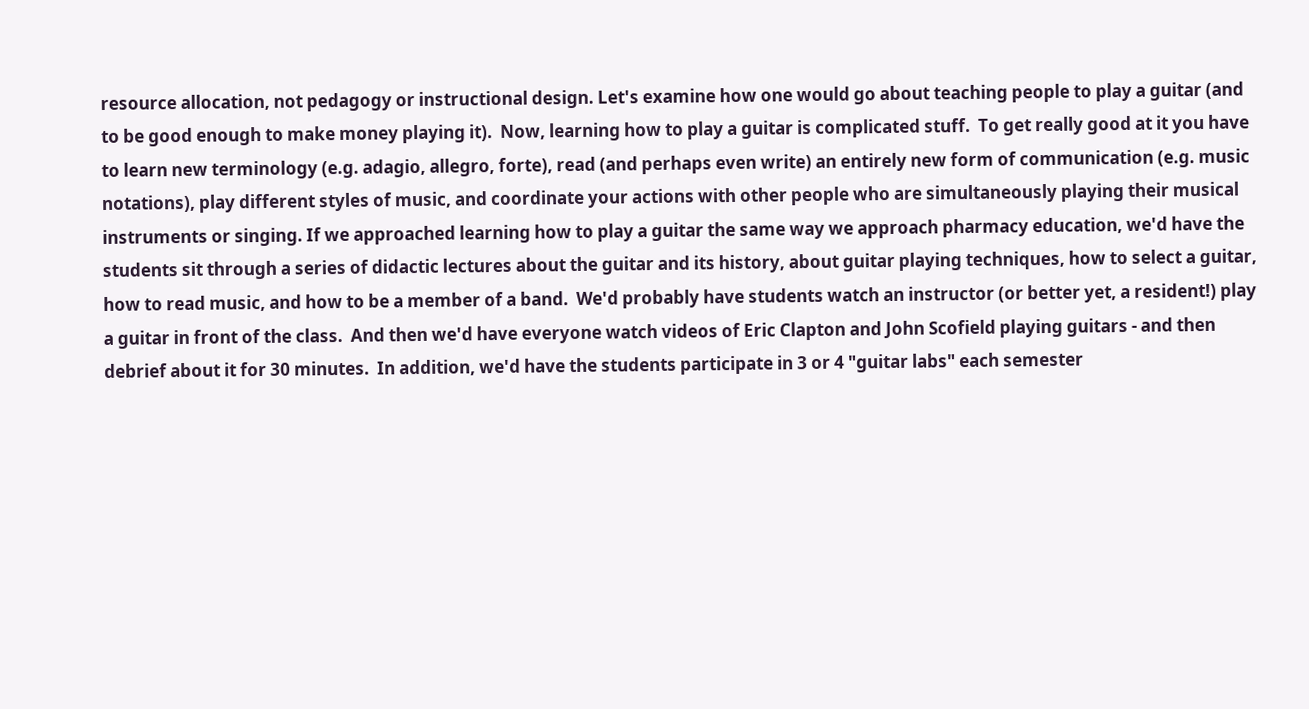resource allocation, not pedagogy or instructional design. Let's examine how one would go about teaching people to play a guitar (and to be good enough to make money playing it).  Now, learning how to play a guitar is complicated stuff.  To get really good at it you have to learn new terminology (e.g. adagio, allegro, forte), read (and perhaps even write) an entirely new form of communication (e.g. music notations), play different styles of music, and coordinate your actions with other people who are simultaneously playing their musical instruments or singing. If we approached learning how to play a guitar the same way we approach pharmacy education, we'd have the students sit through a series of didactic lectures about the guitar and its history, about guitar playing techniques, how to select a guitar, how to read music, and how to be a member of a band.  We'd probably have students watch an instructor (or better yet, a resident!) play a guitar in front of the class.  And then we'd have everyone watch videos of Eric Clapton and John Scofield playing guitars - and then debrief about it for 30 minutes.  In addition, we'd have the students participate in 3 or 4 "guitar labs" each semester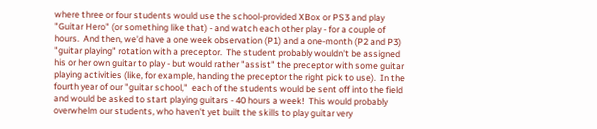where three or four students would use the school-provided XBox or PS3 and play "Guitar Hero" (or something like that) - and watch each other play - for a couple of hours.  And then, we'd have a one week observation (P1) and a one-month (P2 and P3) "guitar playing" rotation with a preceptor.  The student probably wouldn't be assigned his or her own guitar to play - but would rather "assist" the preceptor with some guitar playing activities (like, for example, handing the preceptor the right pick to use).  In the fourth year of our "guitar school,"  each of the students would be sent off into the field and would be asked to start playing guitars - 40 hours a week!  This would probably overwhelm our students, who haven't yet built the skills to play guitar very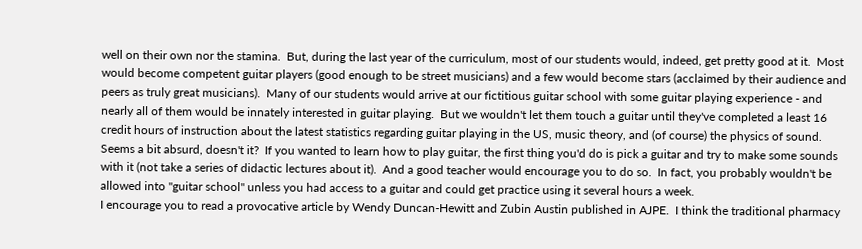well on their own nor the stamina.  But, during the last year of the curriculum, most of our students would, indeed, get pretty good at it.  Most would become competent guitar players (good enough to be street musicians) and a few would become stars (acclaimed by their audience and peers as truly great musicians).  Many of our students would arrive at our fictitious guitar school with some guitar playing experience - and nearly all of them would be innately interested in guitar playing.  But we wouldn't let them touch a guitar until they've completed a least 16 credit hours of instruction about the latest statistics regarding guitar playing in the US, music theory, and (of course) the physics of sound.
Seems a bit absurd, doesn't it?  If you wanted to learn how to play guitar, the first thing you'd do is pick a guitar and try to make some sounds with it (not take a series of didactic lectures about it).  And a good teacher would encourage you to do so.  In fact, you probably wouldn't be allowed into "guitar school" unless you had access to a guitar and could get practice using it several hours a week.
I encourage you to read a provocative article by Wendy Duncan-Hewitt and Zubin Austin published in AJPE.  I think the traditional pharmacy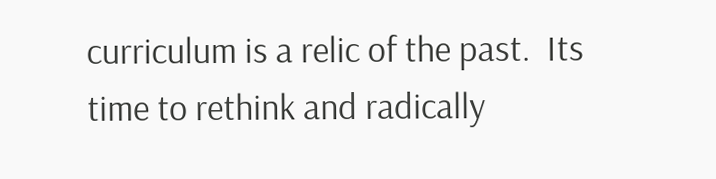curriculum is a relic of the past.  Its time to rethink and radically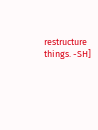restructure things. -SH]